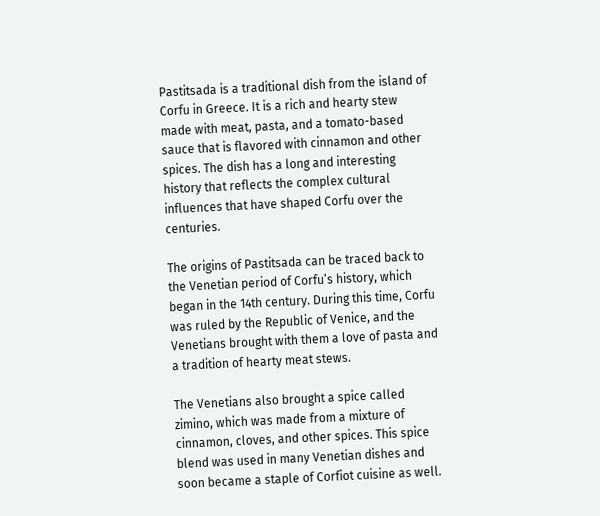Pastitsada is a traditional dish from the island of Corfu in Greece. It is a rich and hearty stew made with meat, pasta, and a tomato-based sauce that is flavored with cinnamon and other spices. The dish has a long and interesting history that reflects the complex cultural influences that have shaped Corfu over the centuries.

The origins of Pastitsada can be traced back to the Venetian period of Corfu’s history, which began in the 14th century. During this time, Corfu was ruled by the Republic of Venice, and the Venetians brought with them a love of pasta and a tradition of hearty meat stews.

The Venetians also brought a spice called zimino, which was made from a mixture of cinnamon, cloves, and other spices. This spice blend was used in many Venetian dishes and soon became a staple of Corfiot cuisine as well.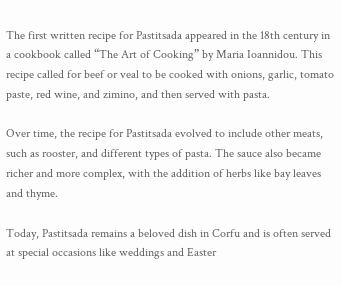The first written recipe for Pastitsada appeared in the 18th century in a cookbook called “The Art of Cooking” by Maria Ioannidou. This recipe called for beef or veal to be cooked with onions, garlic, tomato paste, red wine, and zimino, and then served with pasta.

Over time, the recipe for Pastitsada evolved to include other meats, such as rooster, and different types of pasta. The sauce also became richer and more complex, with the addition of herbs like bay leaves and thyme.

Today, Pastitsada remains a beloved dish in Corfu and is often served at special occasions like weddings and Easter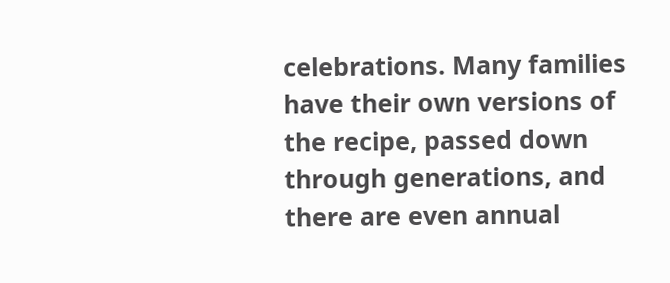celebrations. Many families have their own versions of the recipe, passed down through generations, and there are even annual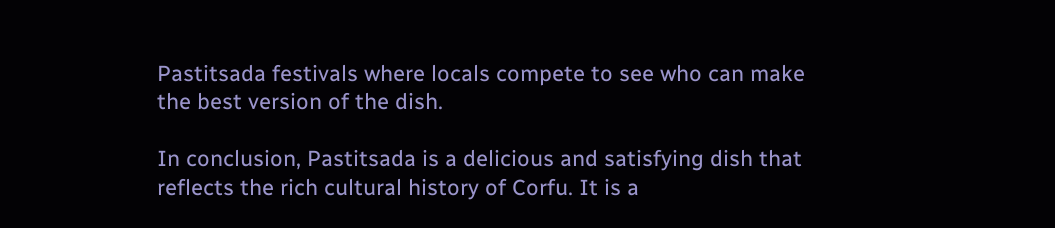Pastitsada festivals where locals compete to see who can make the best version of the dish.

In conclusion, Pastitsada is a delicious and satisfying dish that reflects the rich cultural history of Corfu. It is a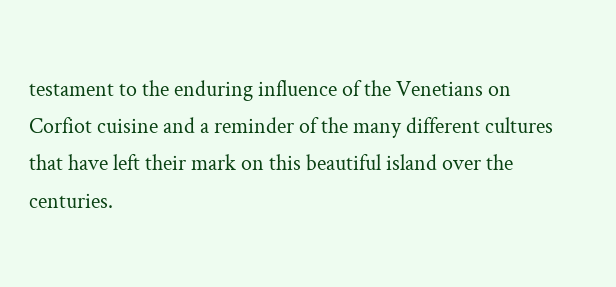testament to the enduring influence of the Venetians on Corfiot cuisine and a reminder of the many different cultures that have left their mark on this beautiful island over the centuries.